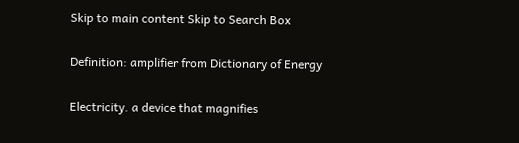Skip to main content Skip to Search Box

Definition: amplifier from Dictionary of Energy

Electricity. a device that magnifies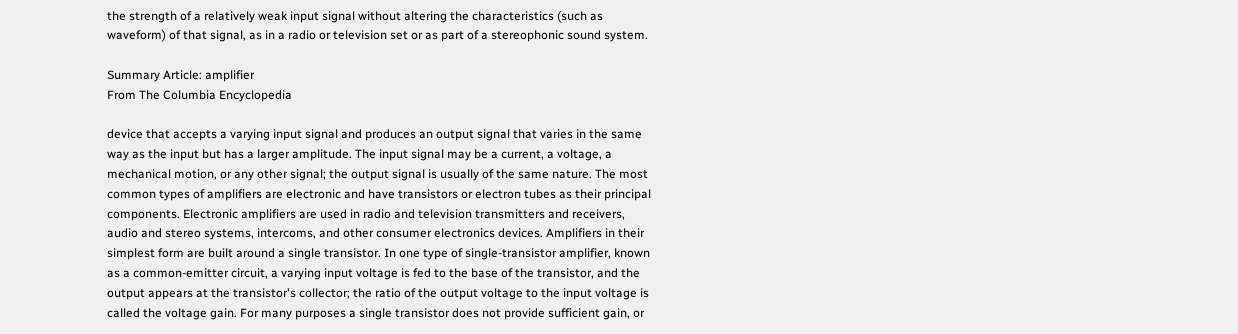the strength of a relatively weak input signal without altering the characteristics (such as waveform) of that signal, as in a radio or television set or as part of a stereophonic sound system.

Summary Article: amplifier
From The Columbia Encyclopedia

device that accepts a varying input signal and produces an output signal that varies in the same way as the input but has a larger amplitude. The input signal may be a current, a voltage, a mechanical motion, or any other signal; the output signal is usually of the same nature. The most common types of amplifiers are electronic and have transistors or electron tubes as their principal components. Electronic amplifiers are used in radio and television transmitters and receivers, audio and stereo systems, intercoms, and other consumer electronics devices. Amplifiers in their simplest form are built around a single transistor. In one type of single-transistor amplifier, known as a common-emitter circuit, a varying input voltage is fed to the base of the transistor, and the output appears at the transistor's collector; the ratio of the output voltage to the input voltage is called the voltage gain. For many purposes a single transistor does not provide sufficient gain, or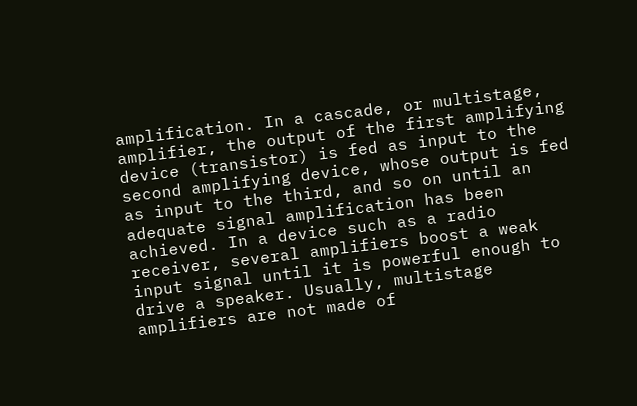amplification. In a cascade, or multistage, amplifier, the output of the first amplifying device (transistor) is fed as input to the second amplifying device, whose output is fed as input to the third, and so on until an adequate signal amplification has been achieved. In a device such as a radio receiver, several amplifiers boost a weak input signal until it is powerful enough to drive a speaker. Usually, multistage amplifiers are not made of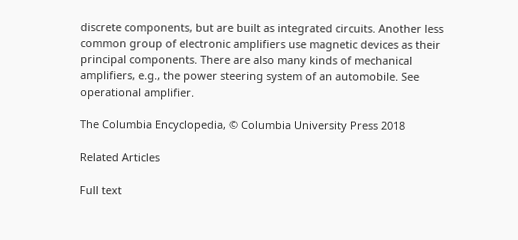discrete components, but are built as integrated circuits. Another less common group of electronic amplifiers use magnetic devices as their principal components. There are also many kinds of mechanical amplifiers, e.g., the power steering system of an automobile. See operational amplifier.

The Columbia Encyclopedia, © Columbia University Press 2018

Related Articles

Full text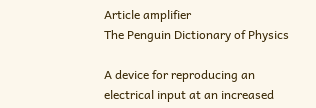Article amplifier
The Penguin Dictionary of Physics

A device for reproducing an electrical input at an increased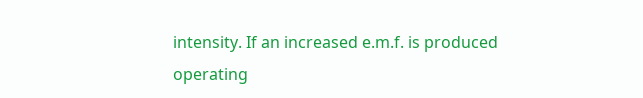intensity. If an increased e.m.f. is produced operating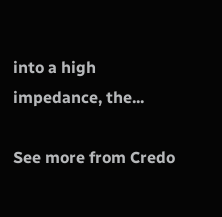into a high impedance, the...

See more from Credo